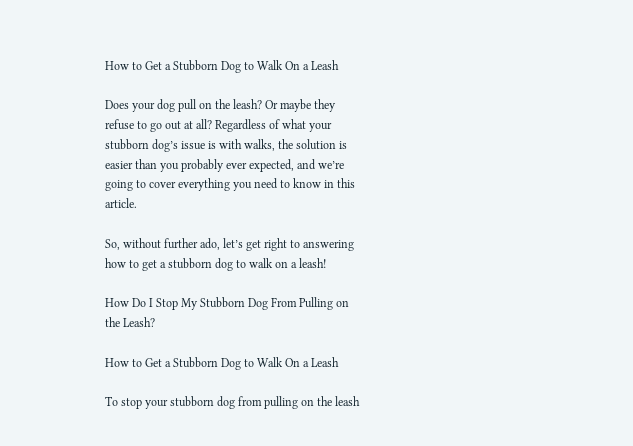How to Get a Stubborn Dog to Walk On a Leash

Does your dog pull on the leash? Or maybe they refuse to go out at all? Regardless of what your stubborn dog’s issue is with walks, the solution is easier than you probably ever expected, and we’re going to cover everything you need to know in this article.

So, without further ado, let’s get right to answering how to get a stubborn dog to walk on a leash!

How Do I Stop My Stubborn Dog From Pulling on the Leash?

How to Get a Stubborn Dog to Walk On a Leash

To stop your stubborn dog from pulling on the leash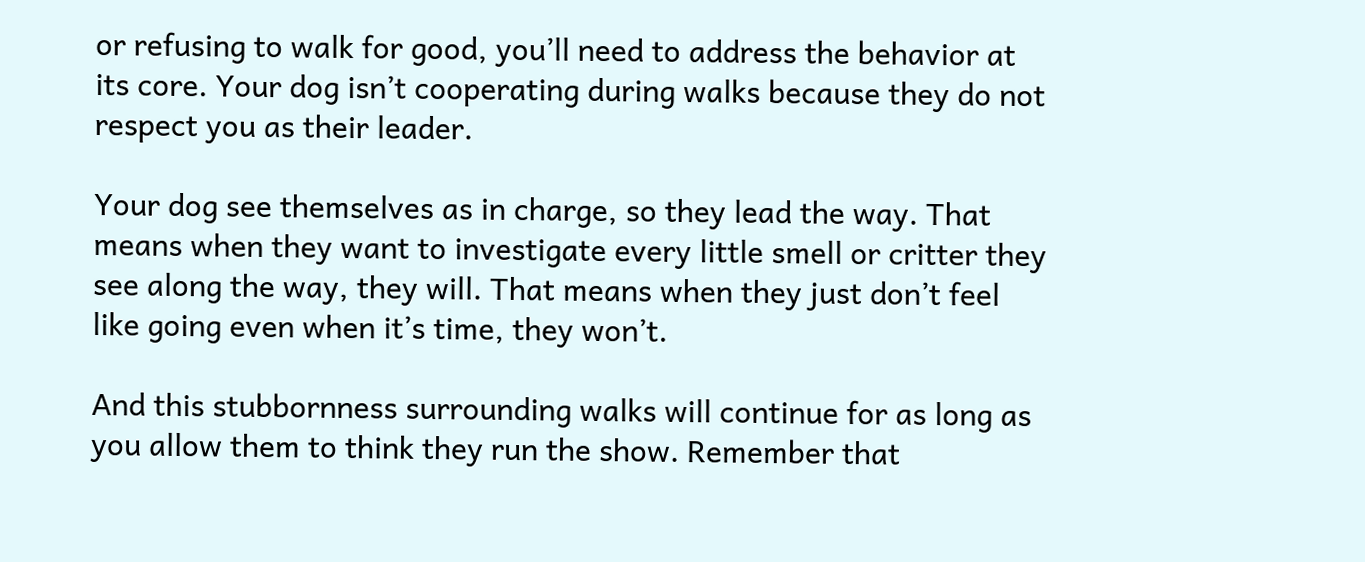or refusing to walk for good, you’ll need to address the behavior at its core. Your dog isn’t cooperating during walks because they do not respect you as their leader.

Your dog see themselves as in charge, so they lead the way. That means when they want to investigate every little smell or critter they see along the way, they will. That means when they just don’t feel like going even when it’s time, they won’t.

And this stubbornness surrounding walks will continue for as long as you allow them to think they run the show. Remember that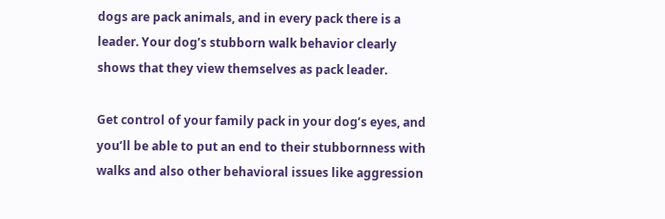dogs are pack animals, and in every pack there is a leader. Your dog’s stubborn walk behavior clearly shows that they view themselves as pack leader.

Get control of your family pack in your dog’s eyes, and you’ll be able to put an end to their stubbornness with walks and also other behavioral issues like aggression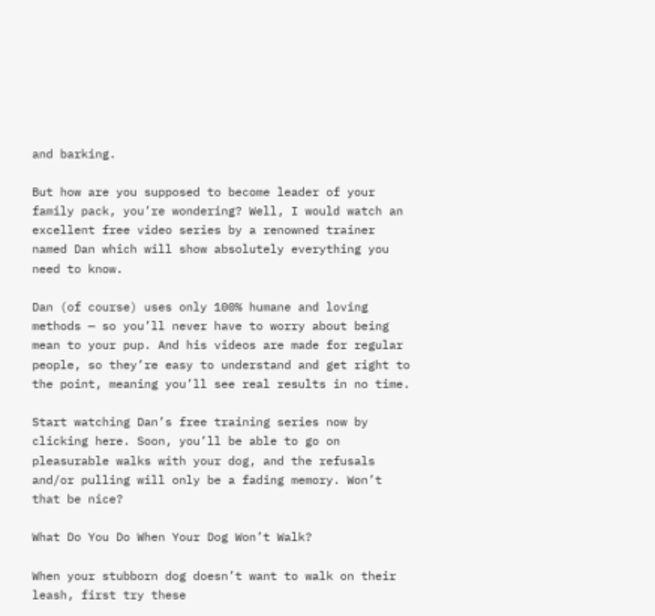and barking.

But how are you supposed to become leader of your family pack, you’re wondering? Well, I would watch an excellent free video series by a renowned trainer named Dan which will show absolutely everything you need to know.

Dan (of course) uses only 100% humane and loving methods — so you’ll never have to worry about being mean to your pup. And his videos are made for regular people, so they’re easy to understand and get right to the point, meaning you’ll see real results in no time.

Start watching Dan’s free training series now by clicking here. Soon, you’ll be able to go on pleasurable walks with your dog, and the refusals and/or pulling will only be a fading memory. Won’t that be nice?

What Do You Do When Your Dog Won’t Walk?

When your stubborn dog doesn’t want to walk on their leash, first try these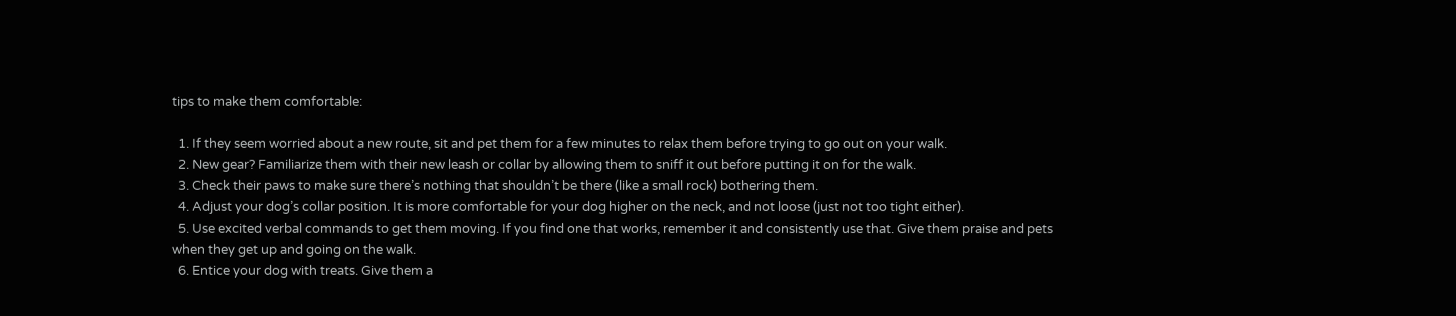tips to make them comfortable:

  1. If they seem worried about a new route, sit and pet them for a few minutes to relax them before trying to go out on your walk.
  2. New gear? Familiarize them with their new leash or collar by allowing them to sniff it out before putting it on for the walk.
  3. Check their paws to make sure there’s nothing that shouldn’t be there (like a small rock) bothering them.
  4. Adjust your dog’s collar position. It is more comfortable for your dog higher on the neck, and not loose (just not too tight either).
  5. Use excited verbal commands to get them moving. If you find one that works, remember it and consistently use that. Give them praise and pets when they get up and going on the walk.
  6. Entice your dog with treats. Give them a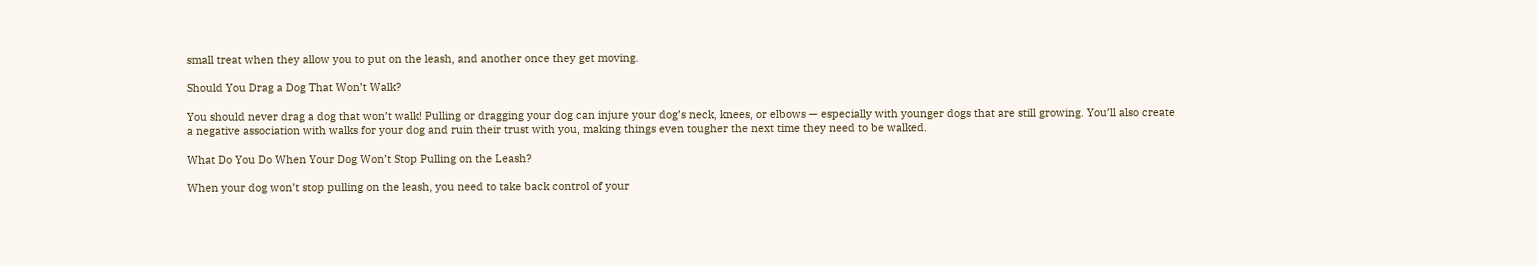small treat when they allow you to put on the leash, and another once they get moving.

Should You Drag a Dog That Won’t Walk?

You should never drag a dog that won’t walk! Pulling or dragging your dog can injure your dog’s neck, knees, or elbows — especially with younger dogs that are still growing. You’ll also create a negative association with walks for your dog and ruin their trust with you, making things even tougher the next time they need to be walked.

What Do You Do When Your Dog Won’t Stop Pulling on the Leash?

When your dog won’t stop pulling on the leash, you need to take back control of your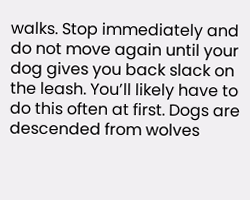walks. Stop immediately and do not move again until your dog gives you back slack on the leash. You’ll likely have to do this often at first. Dogs are descended from wolves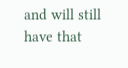and will still have that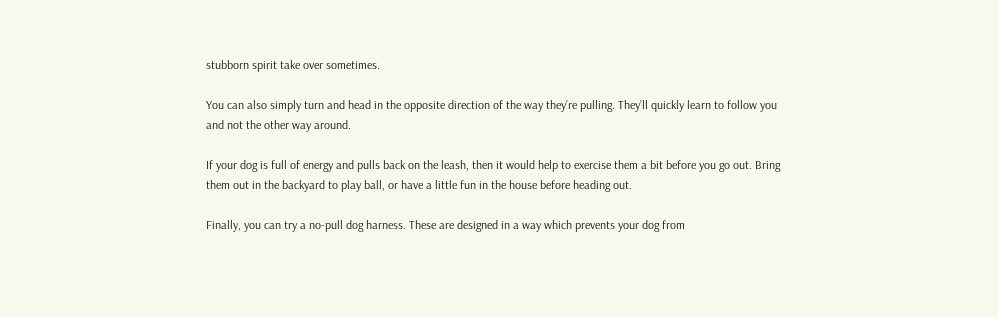stubborn spirit take over sometimes.

You can also simply turn and head in the opposite direction of the way they’re pulling. They’ll quickly learn to follow you and not the other way around.

If your dog is full of energy and pulls back on the leash, then it would help to exercise them a bit before you go out. Bring them out in the backyard to play ball, or have a little fun in the house before heading out.

Finally, you can try a no-pull dog harness. These are designed in a way which prevents your dog from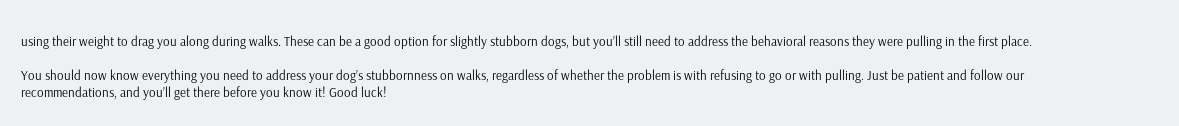using their weight to drag you along during walks. These can be a good option for slightly stubborn dogs, but you’ll still need to address the behavioral reasons they were pulling in the first place.

You should now know everything you need to address your dog’s stubbornness on walks, regardless of whether the problem is with refusing to go or with pulling. Just be patient and follow our recommendations, and you’ll get there before you know it! Good luck!